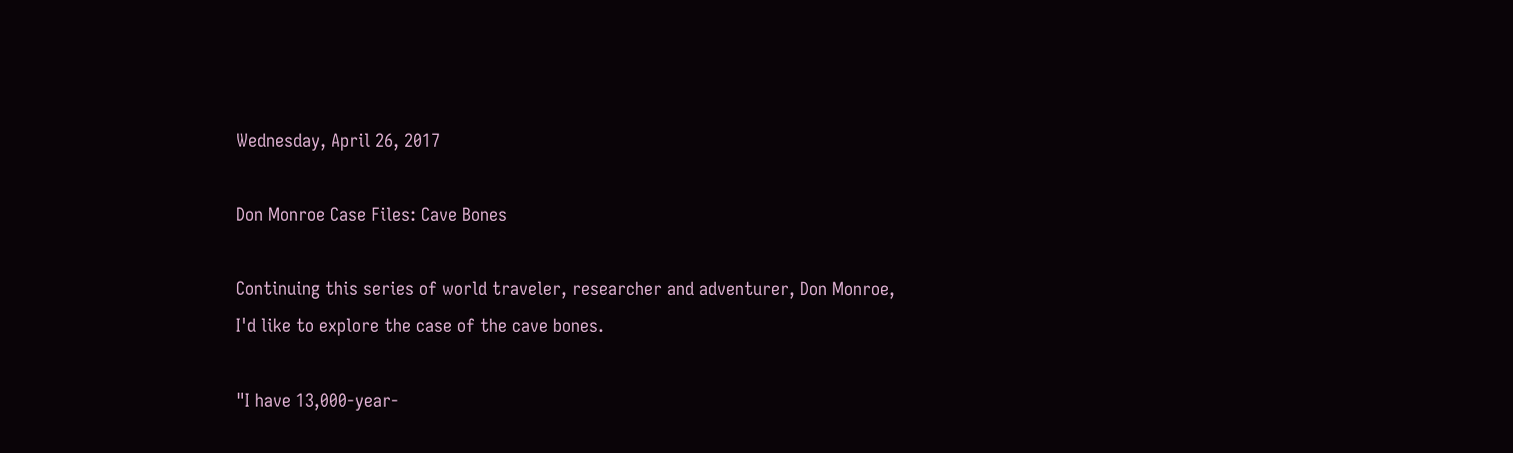Wednesday, April 26, 2017

Don Monroe Case Files: Cave Bones

Continuing this series of world traveler, researcher and adventurer, Don Monroe, I'd like to explore the case of the cave bones.

"I have 13,000-year-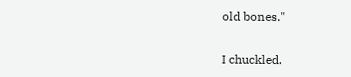old bones."

I chuckled.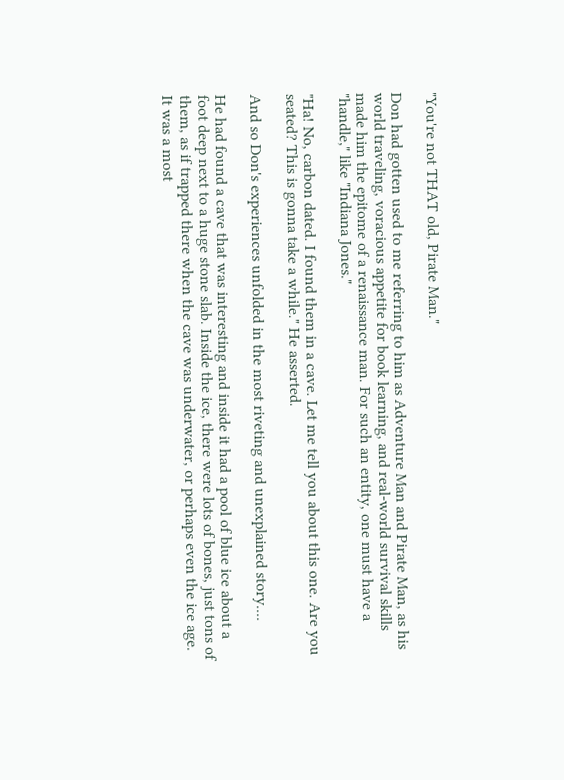"You're not THAT old, Pirate Man."

Don had gotten used to me referring to him as Adventure Man and Pirate Man, as his world traveling, voracious appetite for book learning, and real-world survival skills made him the epitome of a renaissance man. For such an entity, one must have a "handle," like "Indiana Jones."

"Ha! No, carbon dated. I found them in a cave. Let me tell you about this one. Are you seated? This is gonna take a while." He asserted.

And so Don's experiences unfolded in the most riveting and unexplained story....

He had found a cave that was interesting and inside it had a pool of blue ice about a foot deep next to a huge stone slab. Inside the ice, there were lots of bones, just tons of them, as if trapped there when the cave was underwater, or perhaps even the ice age. It was a most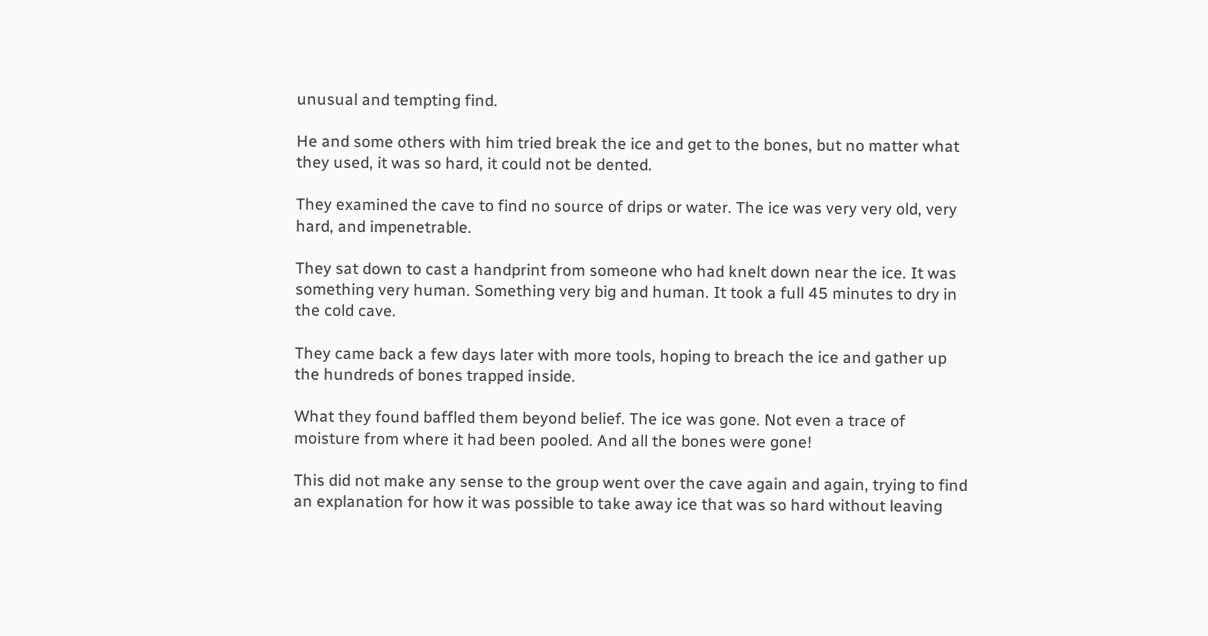unusual and tempting find.

He and some others with him tried break the ice and get to the bones, but no matter what they used, it was so hard, it could not be dented.

They examined the cave to find no source of drips or water. The ice was very very old, very hard, and impenetrable.

They sat down to cast a handprint from someone who had knelt down near the ice. It was something very human. Something very big and human. It took a full 45 minutes to dry in the cold cave.

They came back a few days later with more tools, hoping to breach the ice and gather up the hundreds of bones trapped inside.

What they found baffled them beyond belief. The ice was gone. Not even a trace of moisture from where it had been pooled. And all the bones were gone!

This did not make any sense to the group went over the cave again and again, trying to find an explanation for how it was possible to take away ice that was so hard without leaving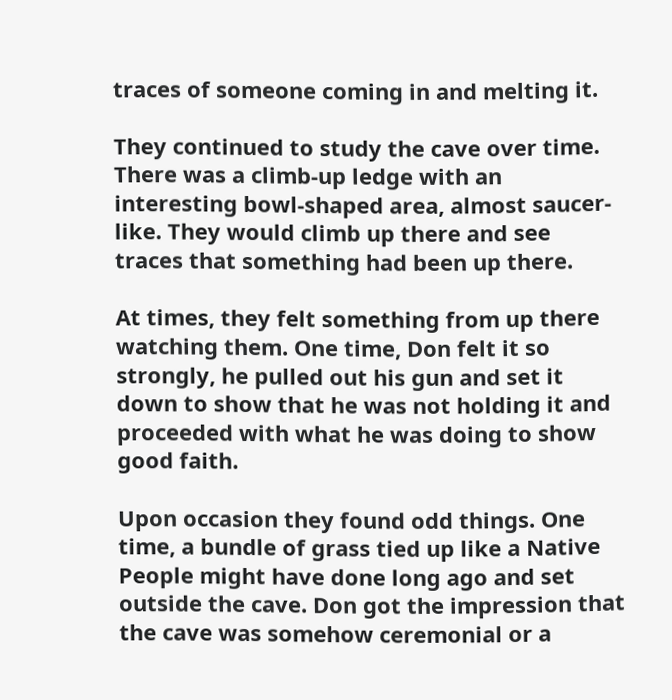traces of someone coming in and melting it.

They continued to study the cave over time. There was a climb-up ledge with an interesting bowl-shaped area, almost saucer-like. They would climb up there and see traces that something had been up there.

At times, they felt something from up there watching them. One time, Don felt it so strongly, he pulled out his gun and set it down to show that he was not holding it and proceeded with what he was doing to show good faith.

Upon occasion they found odd things. One time, a bundle of grass tied up like a Native People might have done long ago and set outside the cave. Don got the impression that the cave was somehow ceremonial or a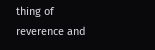thing of reverence and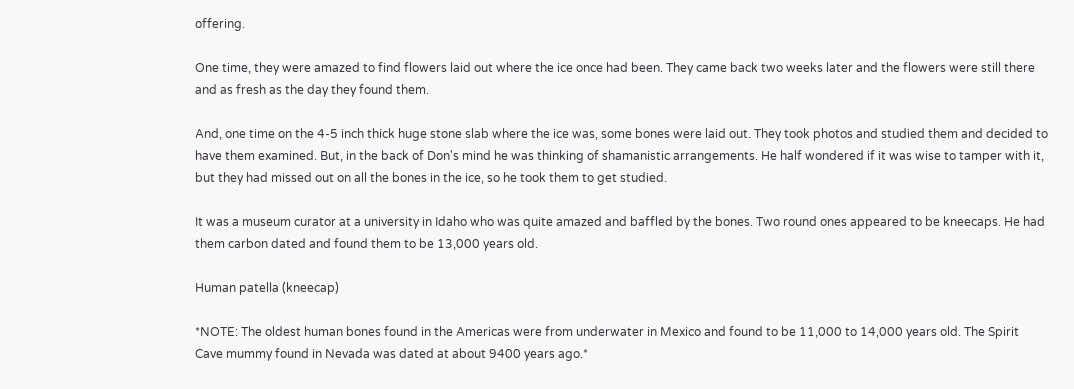offering.

One time, they were amazed to find flowers laid out where the ice once had been. They came back two weeks later and the flowers were still there and as fresh as the day they found them.

And, one time on the 4-5 inch thick huge stone slab where the ice was, some bones were laid out. They took photos and studied them and decided to have them examined. But, in the back of Don's mind he was thinking of shamanistic arrangements. He half wondered if it was wise to tamper with it, but they had missed out on all the bones in the ice, so he took them to get studied.

It was a museum curator at a university in Idaho who was quite amazed and baffled by the bones. Two round ones appeared to be kneecaps. He had them carbon dated and found them to be 13,000 years old.

Human patella (kneecap)

*NOTE: The oldest human bones found in the Americas were from underwater in Mexico and found to be 11,000 to 14,000 years old. The Spirit Cave mummy found in Nevada was dated at about 9400 years ago.*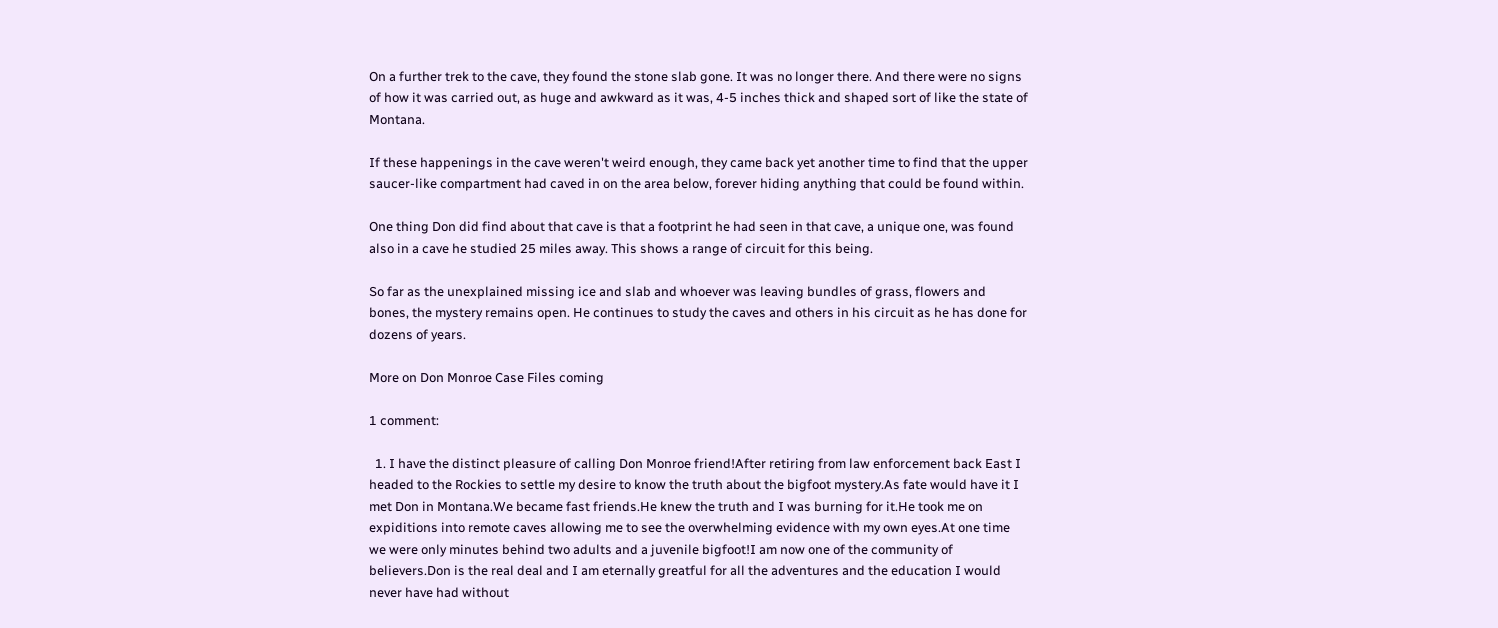On a further trek to the cave, they found the stone slab gone. It was no longer there. And there were no signs of how it was carried out, as huge and awkward as it was, 4-5 inches thick and shaped sort of like the state of Montana.

If these happenings in the cave weren't weird enough, they came back yet another time to find that the upper saucer-like compartment had caved in on the area below, forever hiding anything that could be found within.

One thing Don did find about that cave is that a footprint he had seen in that cave, a unique one, was found also in a cave he studied 25 miles away. This shows a range of circuit for this being.

So far as the unexplained missing ice and slab and whoever was leaving bundles of grass, flowers and bones, the mystery remains open. He continues to study the caves and others in his circuit as he has done for dozens of years.

More on Don Monroe Case Files coming

1 comment:

  1. I have the distinct pleasure of calling Don Monroe friend!After retiring from law enforcement back East I headed to the Rockies to settle my desire to know the truth about the bigfoot mystery.As fate would have it I met Don in Montana.We became fast friends.He knew the truth and I was burning for it.He took me on expiditions into remote caves allowing me to see the overwhelming evidence with my own eyes.At one time we were only minutes behind two adults and a juvenile bigfoot!I am now one of the community of believers.Don is the real deal and I am eternally greatful for all the adventures and the education I would never have had without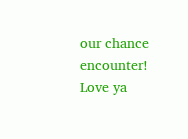our chance encounter! Love ya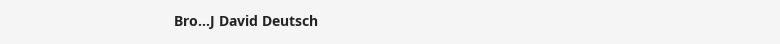Bro...J David Deutsch